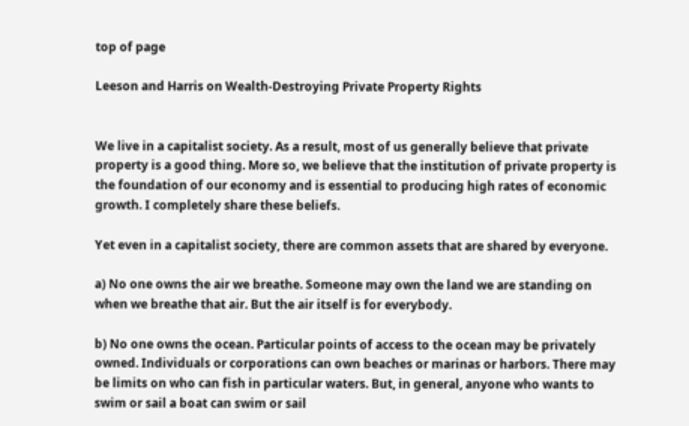top of page

Leeson and Harris on Wealth-Destroying Private Property Rights


We live in a capitalist society. As a result, most of us generally believe that private property is a good thing. More so, we believe that the institution of private property is the foundation of our economy and is essential to producing high rates of economic growth. I completely share these beliefs.

Yet even in a capitalist society, there are common assets that are shared by everyone.

a) No one owns the air we breathe. Someone may own the land we are standing on when we breathe that air. But the air itself is for everybody.

b) No one owns the ocean. Particular points of access to the ocean may be privately owned. Individuals or corporations can own beaches or marinas or harbors. There may be limits on who can fish in particular waters. But, in general, anyone who wants to swim or sail a boat can swim or sail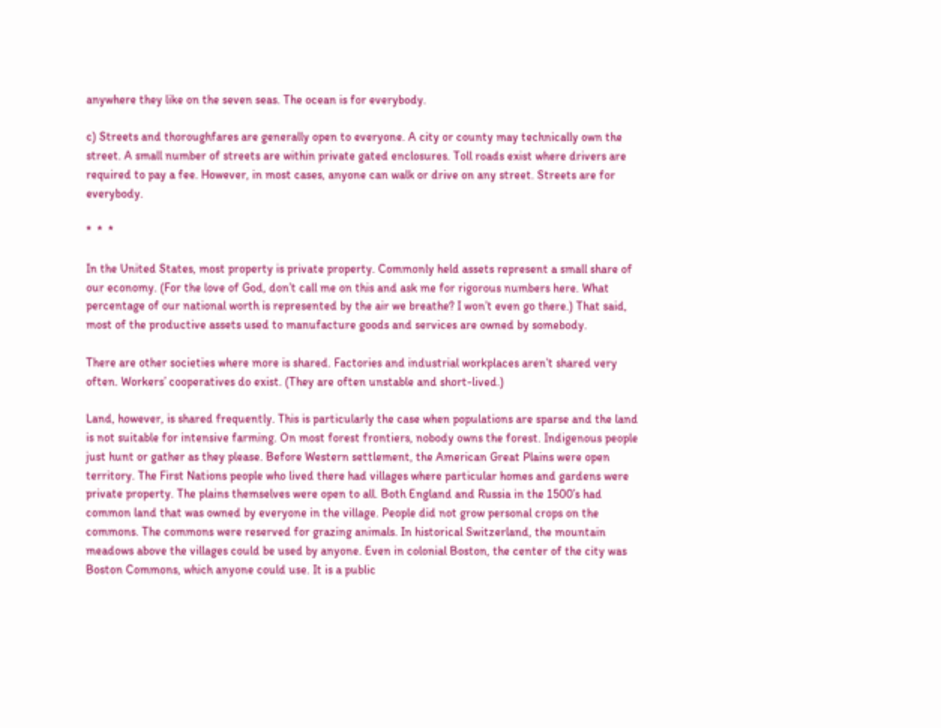anywhere they like on the seven seas. The ocean is for everybody.

c) Streets and thoroughfares are generally open to everyone. A city or county may technically own the street. A small number of streets are within private gated enclosures. Toll roads exist where drivers are required to pay a fee. However, in most cases, anyone can walk or drive on any street. Streets are for everybody.

*  *  *

In the United States, most property is private property. Commonly held assets represent a small share of our economy. (For the love of God, don’t call me on this and ask me for rigorous numbers here. What percentage of our national worth is represented by the air we breathe? I won’t even go there.) That said, most of the productive assets used to manufacture goods and services are owned by somebody.

There are other societies where more is shared. Factories and industrial workplaces aren’t shared very often. Workers’ cooperatives do exist. (They are often unstable and short-lived.)

Land, however, is shared frequently. This is particularly the case when populations are sparse and the land is not suitable for intensive farming. On most forest frontiers, nobody owns the forest. Indigenous people just hunt or gather as they please. Before Western settlement, the American Great Plains were open territory. The First Nations people who lived there had villages where particular homes and gardens were private property. The plains themselves were open to all. Both England and Russia in the 1500’s had common land that was owned by everyone in the village. People did not grow personal crops on the commons. The commons were reserved for grazing animals. In historical Switzerland, the mountain meadows above the villages could be used by anyone. Even in colonial Boston, the center of the city was Boston Commons, which anyone could use. It is a public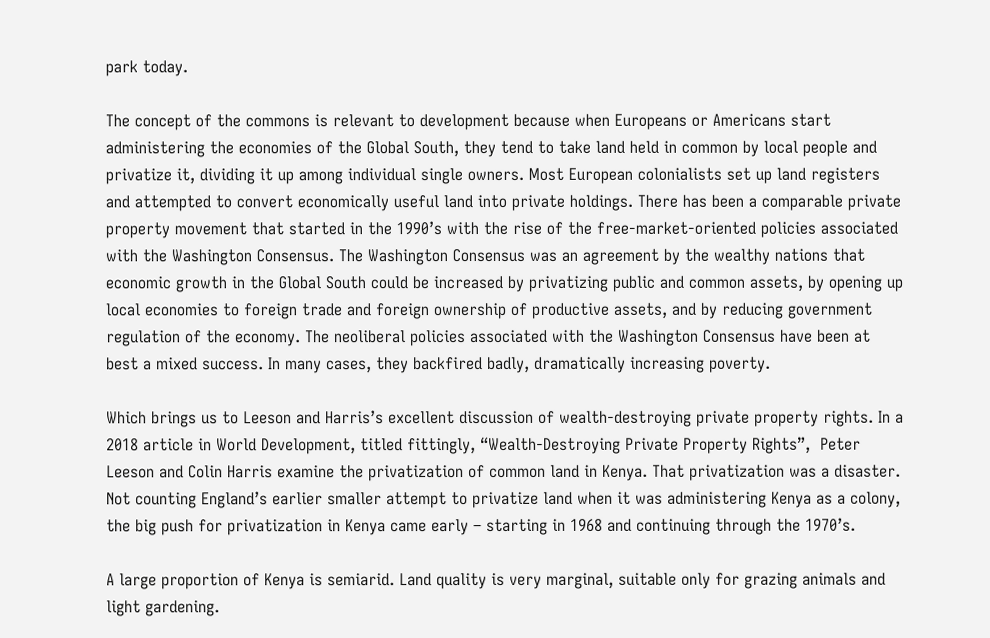park today.

The concept of the commons is relevant to development because when Europeans or Americans start administering the economies of the Global South, they tend to take land held in common by local people and privatize it, dividing it up among individual single owners. Most European colonialists set up land registers and attempted to convert economically useful land into private holdings. There has been a comparable private property movement that started in the 1990’s with the rise of the free-market-oriented policies associated with the Washington Consensus. The Washington Consensus was an agreement by the wealthy nations that economic growth in the Global South could be increased by privatizing public and common assets, by opening up local economies to foreign trade and foreign ownership of productive assets, and by reducing government regulation of the economy. The neoliberal policies associated with the Washington Consensus have been at best a mixed success. In many cases, they backfired badly, dramatically increasing poverty.

Which brings us to Leeson and Harris’s excellent discussion of wealth-destroying private property rights. In a 2018 article in World Development, titled fittingly, “Wealth-Destroying Private Property Rights”,  Peter Leeson and Colin Harris examine the privatization of common land in Kenya. That privatization was a disaster. Not counting England’s earlier smaller attempt to privatize land when it was administering Kenya as a colony, the big push for privatization in Kenya came early – starting in 1968 and continuing through the 1970’s.

A large proportion of Kenya is semiarid. Land quality is very marginal, suitable only for grazing animals and light gardening.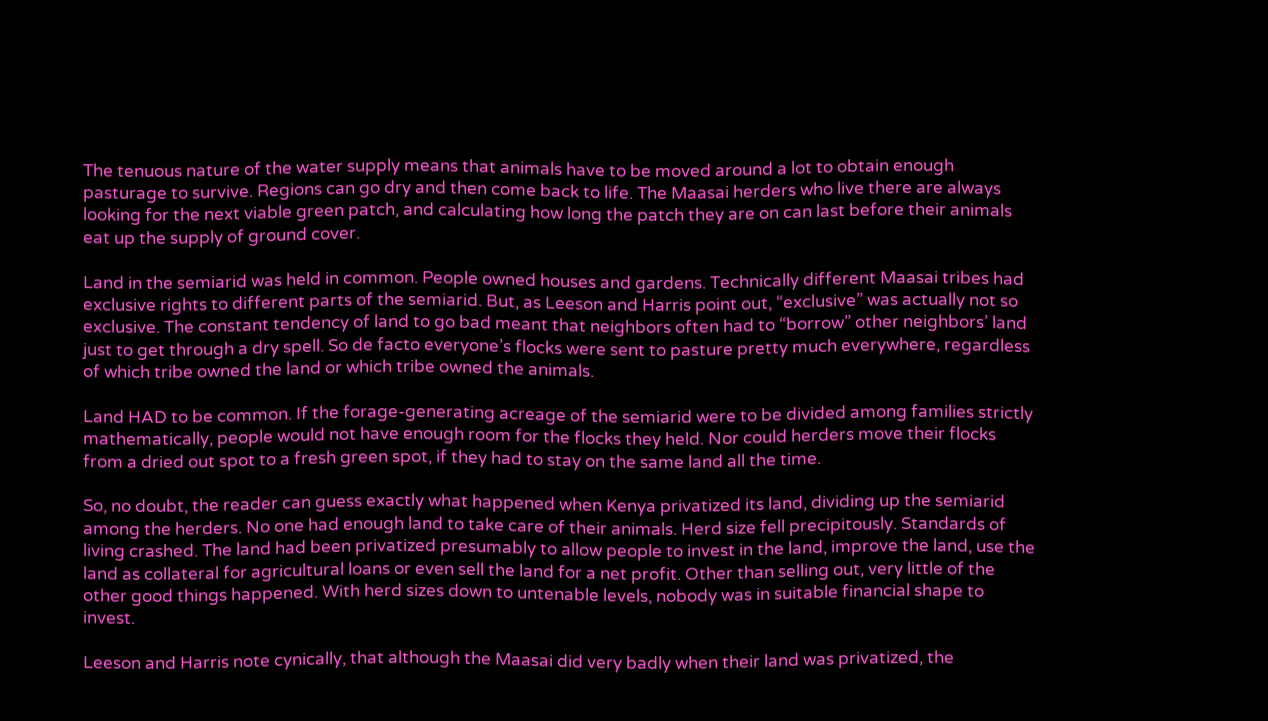The tenuous nature of the water supply means that animals have to be moved around a lot to obtain enough pasturage to survive. Regions can go dry and then come back to life. The Maasai herders who live there are always looking for the next viable green patch, and calculating how long the patch they are on can last before their animals eat up the supply of ground cover.

Land in the semiarid was held in common. People owned houses and gardens. Technically different Maasai tribes had exclusive rights to different parts of the semiarid. But, as Leeson and Harris point out, “exclusive” was actually not so exclusive. The constant tendency of land to go bad meant that neighbors often had to “borrow” other neighbors’ land just to get through a dry spell. So de facto everyone’s flocks were sent to pasture pretty much everywhere, regardless of which tribe owned the land or which tribe owned the animals.

Land HAD to be common. If the forage-generating acreage of the semiarid were to be divided among families strictly mathematically, people would not have enough room for the flocks they held. Nor could herders move their flocks from a dried out spot to a fresh green spot, if they had to stay on the same land all the time.

So, no doubt, the reader can guess exactly what happened when Kenya privatized its land, dividing up the semiarid among the herders. No one had enough land to take care of their animals. Herd size fell precipitously. Standards of living crashed. The land had been privatized presumably to allow people to invest in the land, improve the land, use the land as collateral for agricultural loans or even sell the land for a net profit. Other than selling out, very little of the other good things happened. With herd sizes down to untenable levels, nobody was in suitable financial shape to invest.

Leeson and Harris note cynically, that although the Maasai did very badly when their land was privatized, the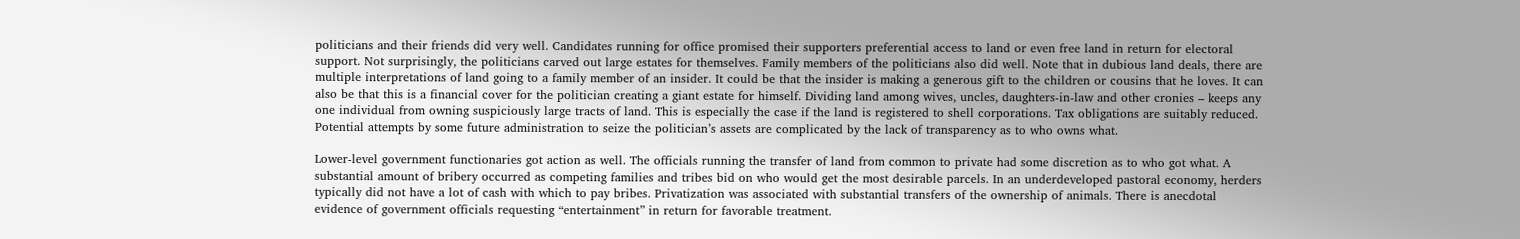politicians and their friends did very well. Candidates running for office promised their supporters preferential access to land or even free land in return for electoral support. Not surprisingly, the politicians carved out large estates for themselves. Family members of the politicians also did well. Note that in dubious land deals, there are multiple interpretations of land going to a family member of an insider. It could be that the insider is making a generous gift to the children or cousins that he loves. It can also be that this is a financial cover for the politician creating a giant estate for himself. Dividing land among wives, uncles, daughters-in-law and other cronies – keeps any one individual from owning suspiciously large tracts of land. This is especially the case if the land is registered to shell corporations. Tax obligations are suitably reduced. Potential attempts by some future administration to seize the politician’s assets are complicated by the lack of transparency as to who owns what.

Lower-level government functionaries got action as well. The officials running the transfer of land from common to private had some discretion as to who got what. A substantial amount of bribery occurred as competing families and tribes bid on who would get the most desirable parcels. In an underdeveloped pastoral economy, herders typically did not have a lot of cash with which to pay bribes. Privatization was associated with substantial transfers of the ownership of animals. There is anecdotal evidence of government officials requesting “entertainment” in return for favorable treatment.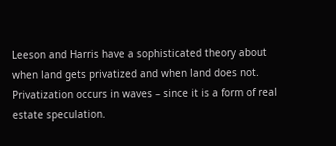Leeson and Harris have a sophisticated theory about when land gets privatized and when land does not. Privatization occurs in waves – since it is a form of real estate speculation.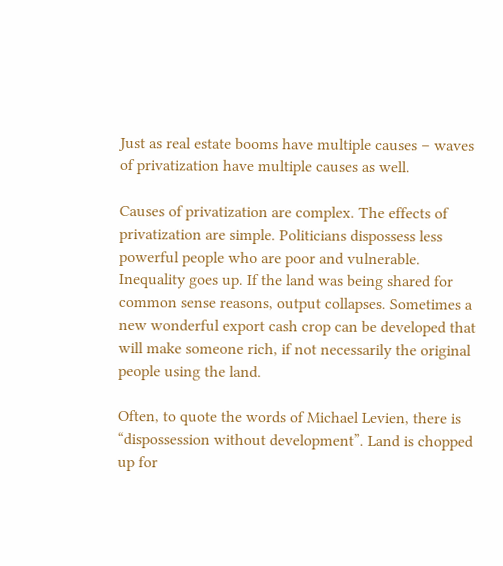Just as real estate booms have multiple causes – waves of privatization have multiple causes as well.

Causes of privatization are complex. The effects of privatization are simple. Politicians dispossess less powerful people who are poor and vulnerable. Inequality goes up. If the land was being shared for common sense reasons, output collapses. Sometimes a new wonderful export cash crop can be developed that will make someone rich, if not necessarily the original people using the land.

Often, to quote the words of Michael Levien, there is “dispossession without development”. Land is chopped up for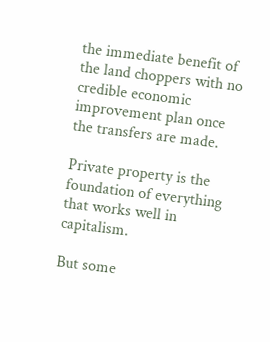the immediate benefit of the land choppers with no credible economic improvement plan once the transfers are made.

Private property is the foundation of everything that works well in capitalism.

But some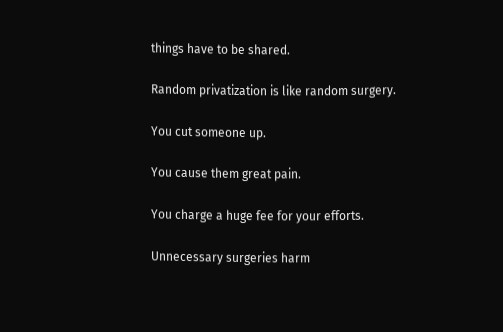things have to be shared.

Random privatization is like random surgery.

You cut someone up.

You cause them great pain.

You charge a huge fee for your efforts.

Unnecessary surgeries harm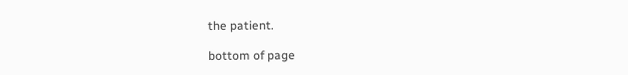the patient.

bottom of page